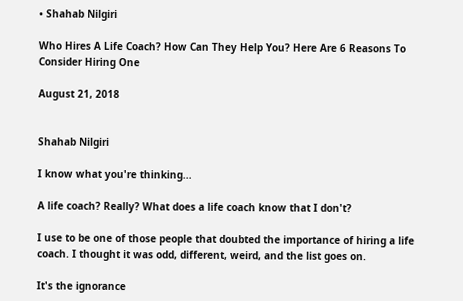• Shahab Nilgiri

Who Hires A Life Coach? How Can They Help You? Here Are 6 Reasons To Consider Hiring One

August 21, 2018


Shahab Nilgiri

I know what you're thinking...

A life coach? Really? What does a life coach know that I don't?

I use to be one of those people that doubted the importance of hiring a life coach. I thought it was odd, different, weird, and the list goes on.

It's the ignorance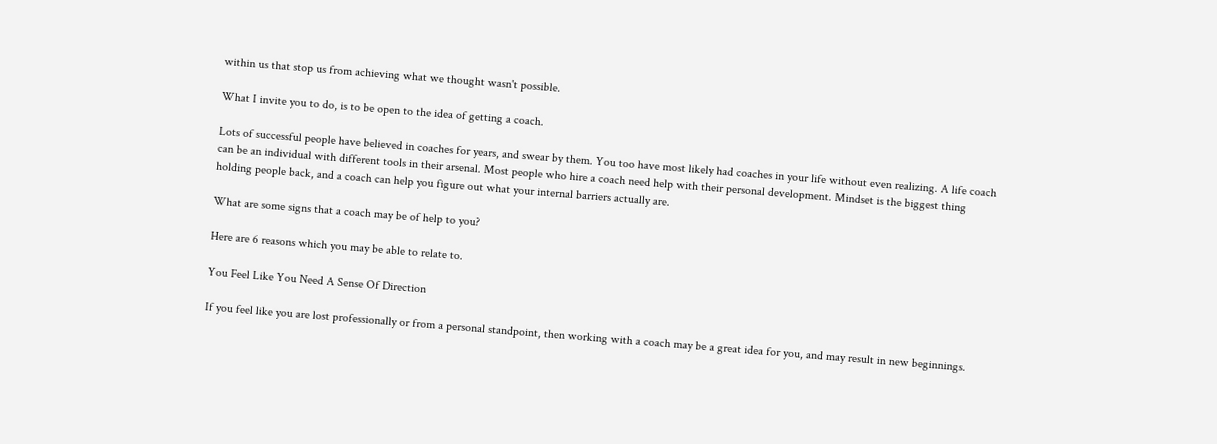within us that stop us from achieving what we thought wasn't possible.

What I invite you to do, is to be open to the idea of getting a coach.

Lots of successful people have believed in coaches for years, and swear by them. You too have most likely had coaches in your life without even realizing. A life coach can be an individual with different tools in their arsenal. Most people who hire a coach need help with their personal development. Mindset is the biggest thing holding people back, and a coach can help you figure out what your internal barriers actually are.

What are some signs that a coach may be of help to you?

Here are 6 reasons which you may be able to relate to.

You Feel Like You Need A Sense Of Direction

If you feel like you are lost professionally or from a personal standpoint, then working with a coach may be a great idea for you, and may result in new beginnings.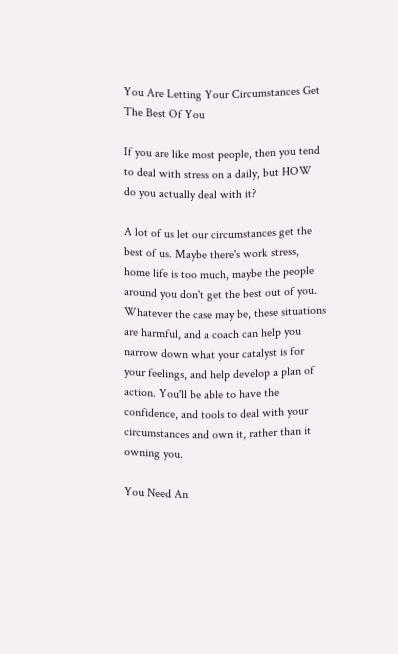You Are Letting Your Circumstances Get The Best Of You

If you are like most people, then you tend to deal with stress on a daily, but HOW do you actually deal with it?

A lot of us let our circumstances get the best of us. Maybe there's work stress, home life is too much, maybe the people around you don't get the best out of you. Whatever the case may be, these situations are harmful, and a coach can help you narrow down what your catalyst is for your feelings, and help develop a plan of action. You'll be able to have the confidence, and tools to deal with your circumstances and own it, rather than it owning you.

You Need An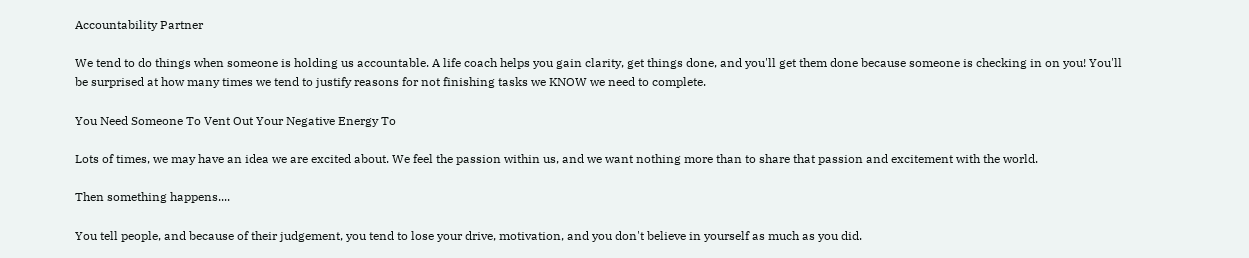Accountability Partner

We tend to do things when someone is holding us accountable. A life coach helps you gain clarity, get things done, and you'll get them done because someone is checking in on you! You'll be surprised at how many times we tend to justify reasons for not finishing tasks we KNOW we need to complete.

You Need Someone To Vent Out Your Negative Energy To

Lots of times, we may have an idea we are excited about. We feel the passion within us, and we want nothing more than to share that passion and excitement with the world.

Then something happens....

You tell people, and because of their judgement, you tend to lose your drive, motivation, and you don't believe in yourself as much as you did.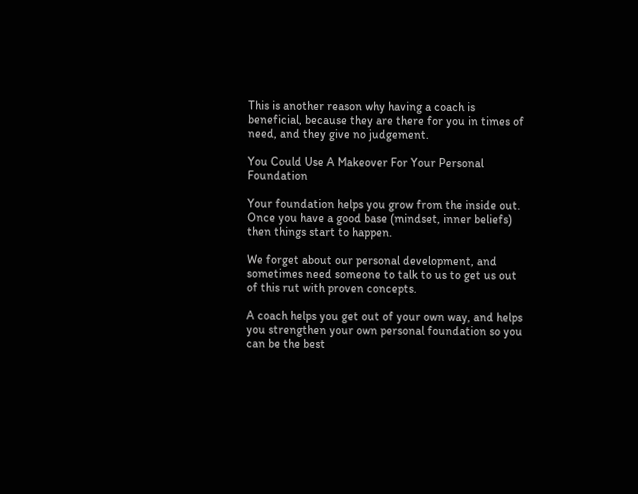This is another reason why having a coach is beneficial, because they are there for you in times of need, and they give no judgement.

You Could Use A Makeover For Your Personal Foundation

Your foundation helps you grow from the inside out. Once you have a good base (mindset, inner beliefs) then things start to happen.

We forget about our personal development, and sometimes need someone to talk to us to get us out of this rut with proven concepts.

A coach helps you get out of your own way, and helps you strengthen your own personal foundation so you can be the best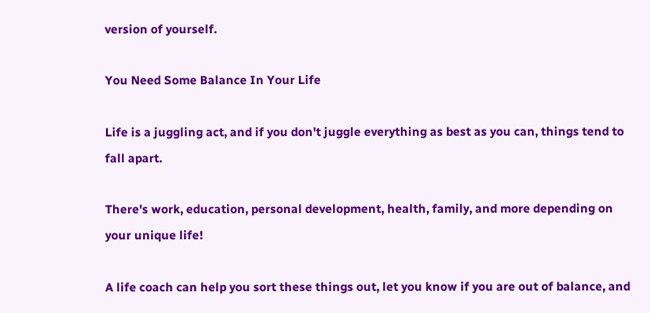version of yourself.

You Need Some Balance In Your Life

Life is a juggling act, and if you don't juggle everything as best as you can, things tend to fall apart.

There's work, education, personal development, health, family, and more depending on your unique life!

A life coach can help you sort these things out, let you know if you are out of balance, and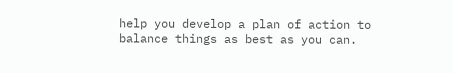help you develop a plan of action to balance things as best as you can.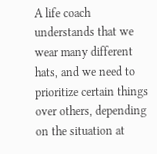A life coach understands that we wear many different hats, and we need to prioritize certain things over others, depending on the situation at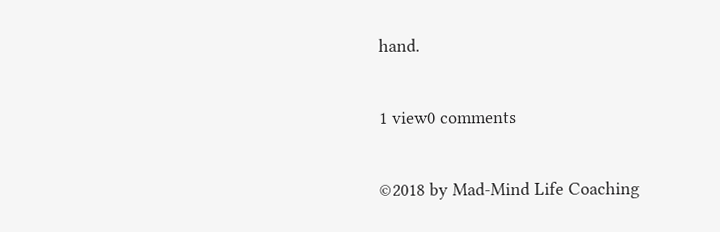hand.

1 view0 comments

©2018 by Mad-Mind Life Coaching